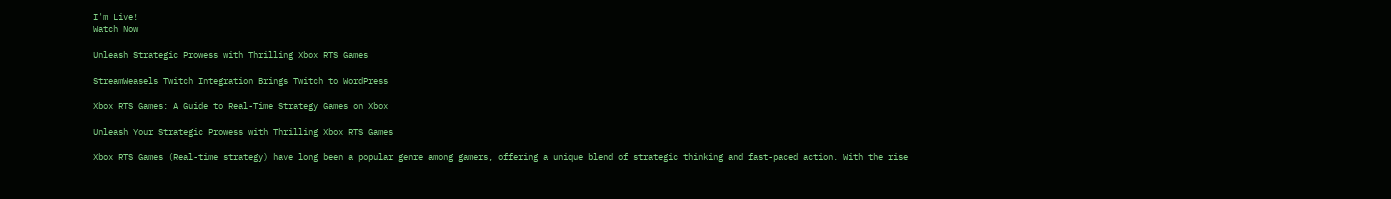I'm Live!
Watch Now

Unleash Strategic Prowess with Thrilling Xbox RTS Games

StreamWeasels Twitch Integration Brings Twitch to WordPress

Xbox RTS Games: A Guide to Real-Time Strategy Games on Xbox

Unleash Your Strategic Prowess with Thrilling Xbox RTS Games

Xbox RTS Games (Real-time strategy) have long been a popular genre among gamers, offering a unique blend of strategic thinking and fast-paced action. With the rise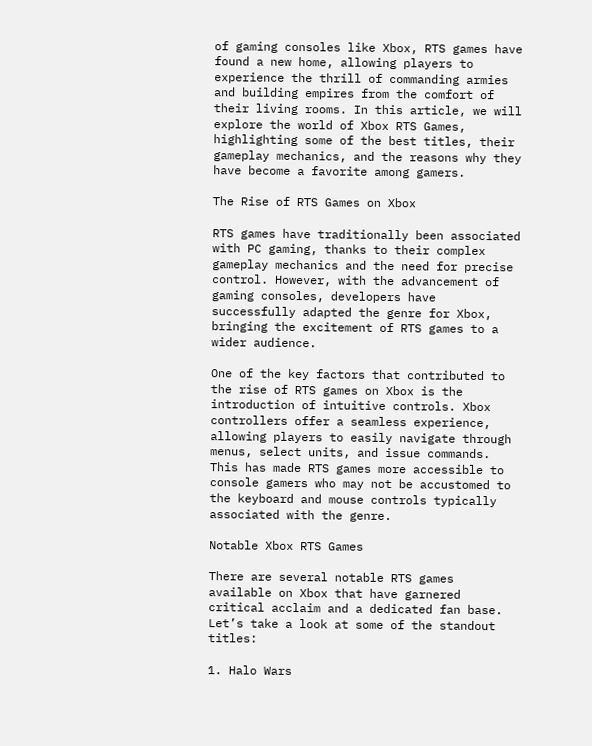of gaming consoles like Xbox, RTS games have found a new home, allowing players to experience the thrill of commanding armies and building empires from the comfort of their living rooms. In this article, we will explore the world of Xbox RTS Games, highlighting some of the best titles, their gameplay mechanics, and the reasons why they have become a favorite among gamers.

The Rise of RTS Games on Xbox

RTS games have traditionally been associated with PC gaming, thanks to their complex gameplay mechanics and the need for precise control. However, with the advancement of gaming consoles, developers have successfully adapted the genre for Xbox, bringing the excitement of RTS games to a wider audience.

One of the key factors that contributed to the rise of RTS games on Xbox is the introduction of intuitive controls. Xbox controllers offer a seamless experience, allowing players to easily navigate through menus, select units, and issue commands. This has made RTS games more accessible to console gamers who may not be accustomed to the keyboard and mouse controls typically associated with the genre.

Notable Xbox RTS Games

There are several notable RTS games available on Xbox that have garnered critical acclaim and a dedicated fan base. Let’s take a look at some of the standout titles:

1. Halo Wars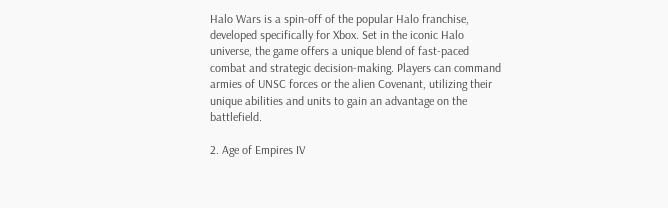Halo Wars is a spin-off of the popular Halo franchise, developed specifically for Xbox. Set in the iconic Halo universe, the game offers a unique blend of fast-paced combat and strategic decision-making. Players can command armies of UNSC forces or the alien Covenant, utilizing their unique abilities and units to gain an advantage on the battlefield.

2. Age of Empires IV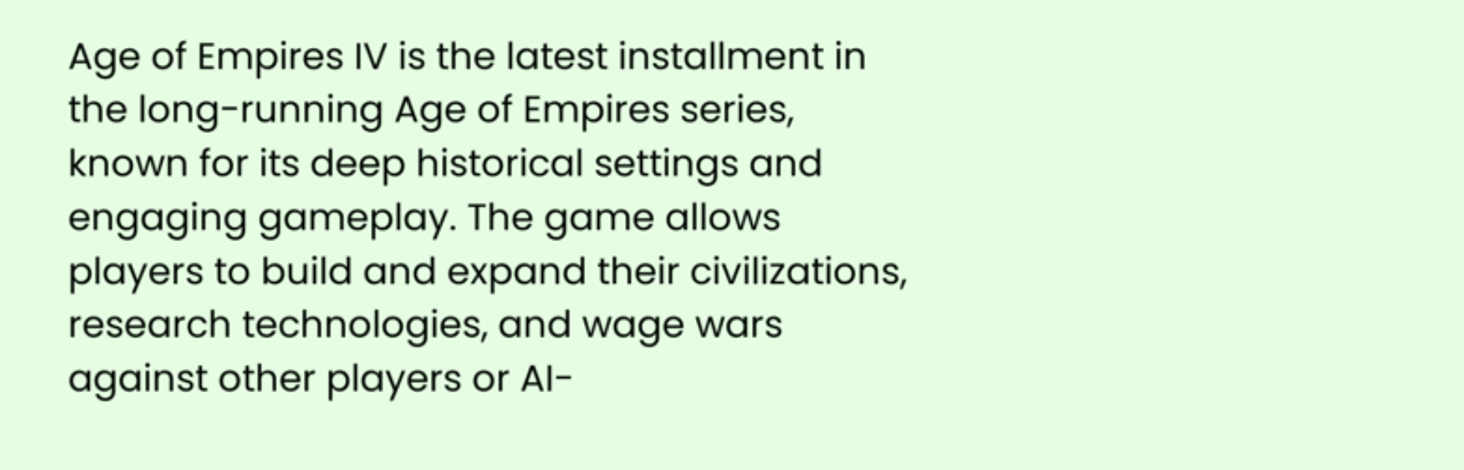Age of Empires IV is the latest installment in the long-running Age of Empires series, known for its deep historical settings and engaging gameplay. The game allows players to build and expand their civilizations, research technologies, and wage wars against other players or AI-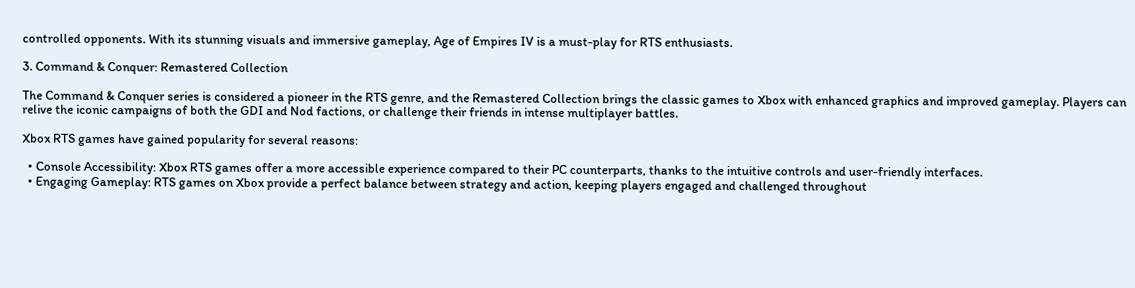controlled opponents. With its stunning visuals and immersive gameplay, Age of Empires IV is a must-play for RTS enthusiasts.

3. Command & Conquer: Remastered Collection

The Command & Conquer series is considered a pioneer in the RTS genre, and the Remastered Collection brings the classic games to Xbox with enhanced graphics and improved gameplay. Players can relive the iconic campaigns of both the GDI and Nod factions, or challenge their friends in intense multiplayer battles.

Xbox RTS games have gained popularity for several reasons:

  • Console Accessibility: Xbox RTS games offer a more accessible experience compared to their PC counterparts, thanks to the intuitive controls and user-friendly interfaces.
  • Engaging Gameplay: RTS games on Xbox provide a perfect balance between strategy and action, keeping players engaged and challenged throughout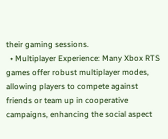their gaming sessions.
  • Multiplayer Experience: Many Xbox RTS games offer robust multiplayer modes, allowing players to compete against friends or team up in cooperative campaigns, enhancing the social aspect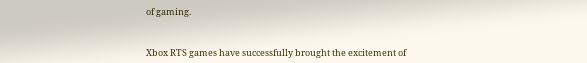of gaming.


Xbox RTS games have successfully brought the excitement of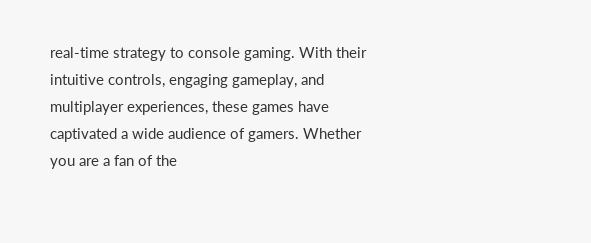real-time strategy to console gaming. With their intuitive controls, engaging gameplay, and multiplayer experiences, these games have captivated a wide audience of gamers. Whether you are a fan of the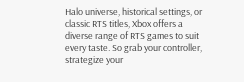Halo universe, historical settings, or classic RTS titles, Xbox offers a diverse range of RTS games to suit every taste. So grab your controller, strategize your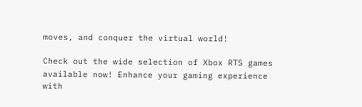moves, and conquer the virtual world!

Check out the wide selection of Xbox RTS games available now! Enhance your gaming experience with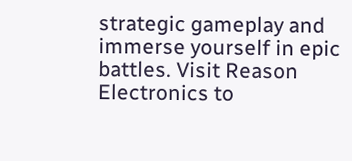strategic gameplay and immerse yourself in epic battles. Visit Reason Electronics to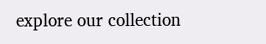explore our collection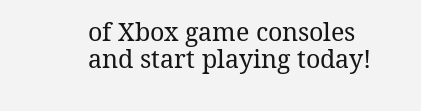of Xbox game consoles and start playing today!